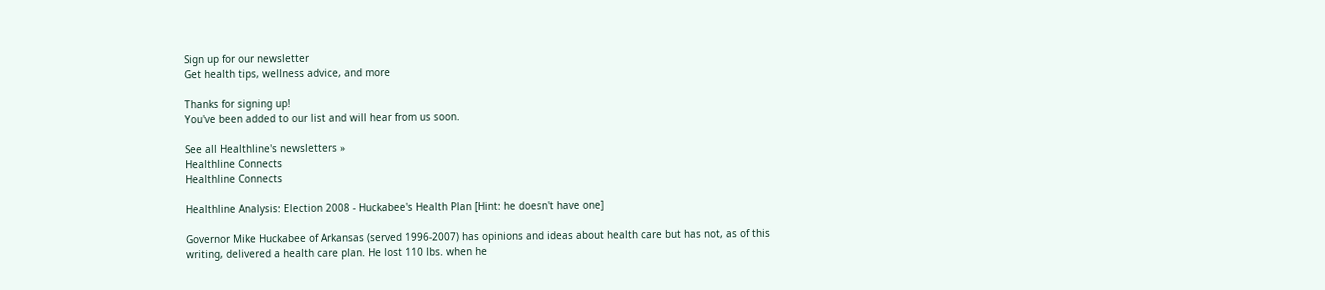Sign up for our newsletter
Get health tips, wellness advice, and more

Thanks for signing up!
You've been added to our list and will hear from us soon.

See all Healthline's newsletters »
Healthline Connects
Healthline Connects

Healthline Analysis: Election 2008 - Huckabee's Health Plan [Hint: he doesn't have one]

Governor Mike Huckabee of Arkansas (served 1996-2007) has opinions and ideas about health care but has not, as of this writing, delivered a health care plan. He lost 110 lbs. when he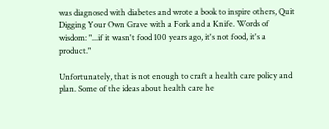was diagnosed with diabetes and wrote a book to inspire others, Quit Digging Your Own Grave with a Fork and a Knife. Words of wisdom: "...if it wasn't food 100 years ago, it's not food, it's a product."

Unfortunately, that is not enough to craft a health care policy and plan. Some of the ideas about health care he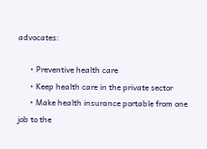advocates:

      • Preventive health care
      • Keep health care in the private sector
      • Make health insurance portable from one job to the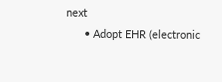next
      • Adopt EHR (electronic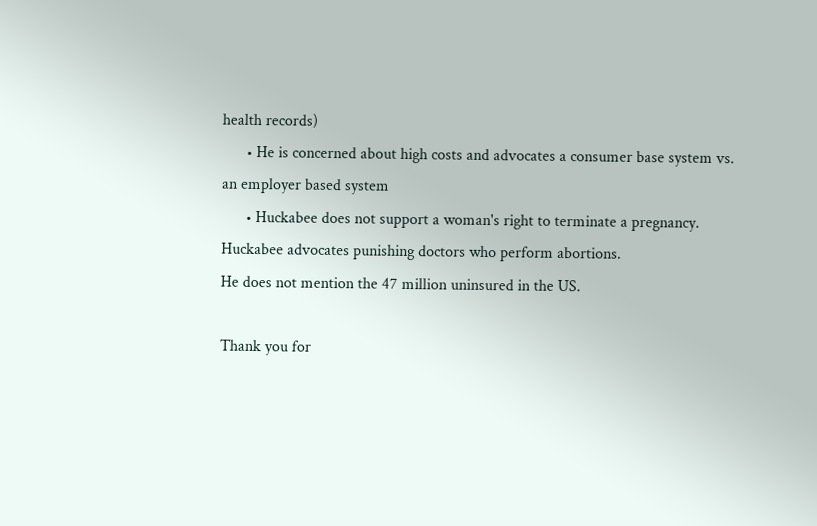health records)
      • He is concerned about high costs and advocates a consumer base system vs. an employer based system
      • Huckabee does not support a woman's right to terminate a pregnancy. Huckabee advocates punishing doctors who perform abortions.
He does not mention the 47 million uninsured in the US.

Thank you for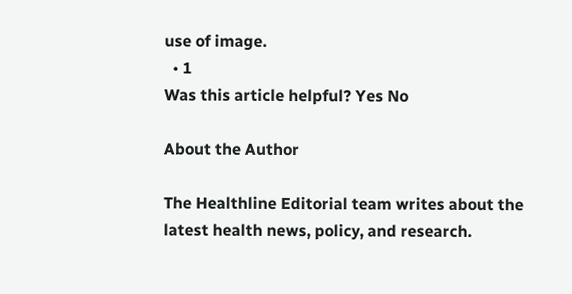use of image.
  • 1
Was this article helpful? Yes No

About the Author

The Healthline Editorial team writes about the latest health news, policy, and research.